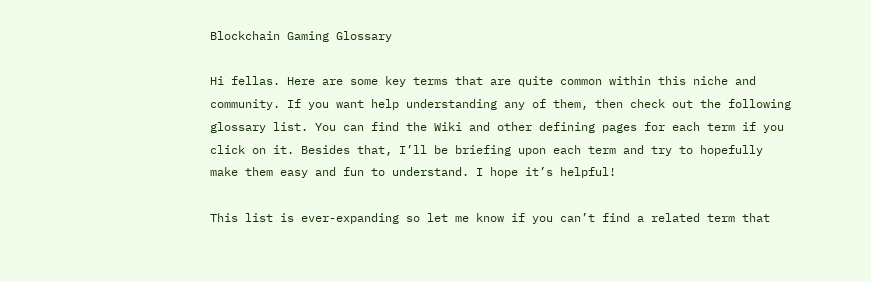Blockchain Gaming Glossary

Hi fellas. Here are some key terms that are quite common within this niche and community. If you want help understanding any of them, then check out the following glossary list. You can find the Wiki and other defining pages for each term if you click on it. Besides that, I’ll be briefing upon each term and try to hopefully make them easy and fun to understand. I hope it’s helpful!

This list is ever-expanding so let me know if you can’t find a related term that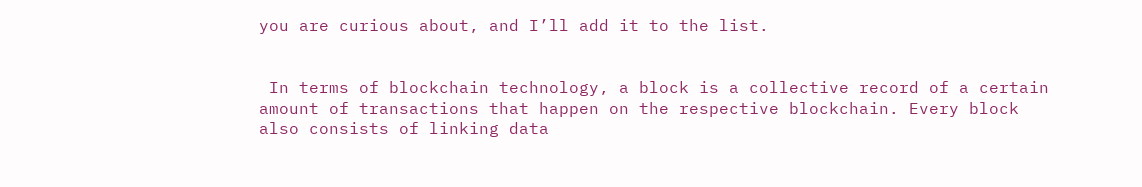you are curious about, and I’ll add it to the list.


 In terms of blockchain technology, a block is a collective record of a certain amount of transactions that happen on the respective blockchain. Every block also consists of linking data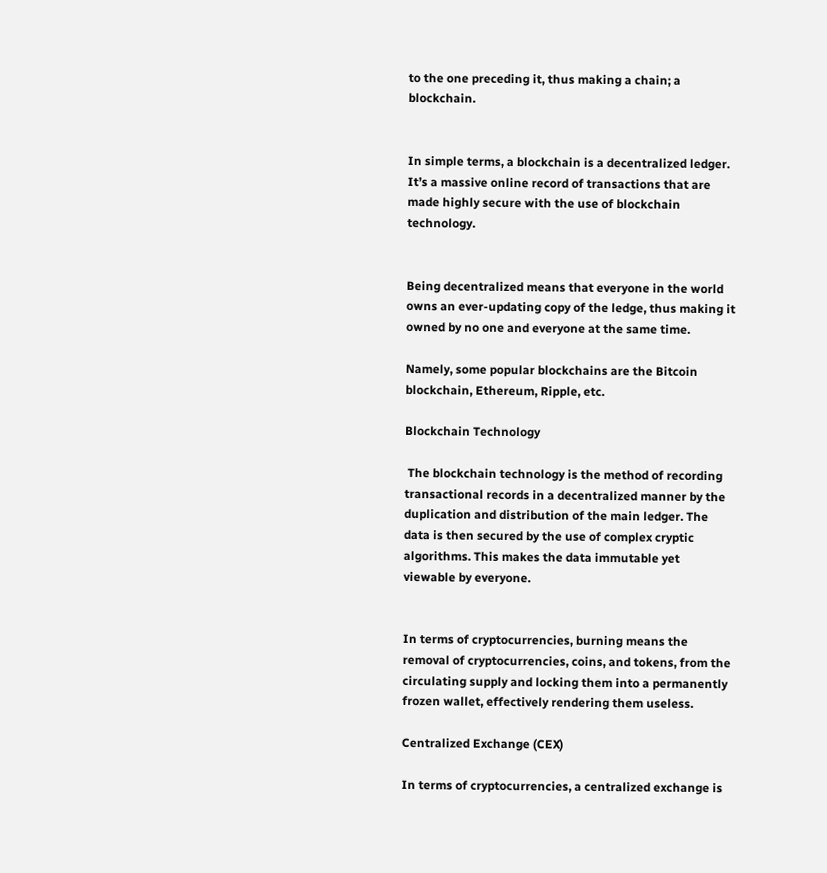to the one preceding it, thus making a chain; a blockchain.


In simple terms, a blockchain is a decentralized ledger. It’s a massive online record of transactions that are made highly secure with the use of blockchain technology.


Being decentralized means that everyone in the world owns an ever-updating copy of the ledge, thus making it owned by no one and everyone at the same time.

Namely, some popular blockchains are the Bitcoin blockchain, Ethereum, Ripple, etc.

Blockchain Technology

 The blockchain technology is the method of recording transactional records in a decentralized manner by the duplication and distribution of the main ledger. The data is then secured by the use of complex cryptic algorithms. This makes the data immutable yet viewable by everyone.


In terms of cryptocurrencies, burning means the removal of cryptocurrencies, coins, and tokens, from the circulating supply and locking them into a permanently frozen wallet, effectively rendering them useless.

Centralized Exchange (CEX)

In terms of cryptocurrencies, a centralized exchange is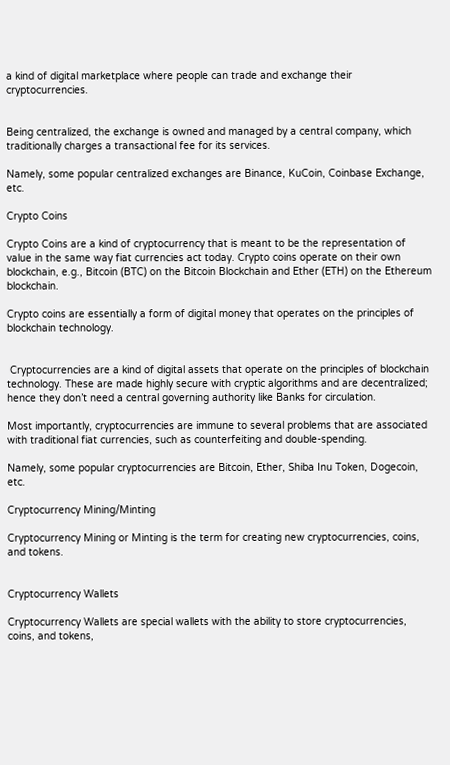a kind of digital marketplace where people can trade and exchange their cryptocurrencies.


Being centralized, the exchange is owned and managed by a central company, which traditionally charges a transactional fee for its services.

Namely, some popular centralized exchanges are Binance, KuCoin, Coinbase Exchange, etc.

Crypto Coins

Crypto Coins are a kind of cryptocurrency that is meant to be the representation of value in the same way fiat currencies act today. Crypto coins operate on their own blockchain, e.g., Bitcoin (BTC) on the Bitcoin Blockchain and Ether (ETH) on the Ethereum blockchain.

Crypto coins are essentially a form of digital money that operates on the principles of blockchain technology.


 Cryptocurrencies are a kind of digital assets that operate on the principles of blockchain technology. These are made highly secure with cryptic algorithms and are decentralized; hence they don’t need a central governing authority like Banks for circulation.

Most importantly, cryptocurrencies are immune to several problems that are associated with traditional fiat currencies, such as counterfeiting and double-spending.

Namely, some popular cryptocurrencies are Bitcoin, Ether, Shiba Inu Token, Dogecoin, etc.

Cryptocurrency Mining/Minting

Cryptocurrency Mining or Minting is the term for creating new cryptocurrencies, coins, and tokens.


Cryptocurrency Wallets

Cryptocurrency Wallets are special wallets with the ability to store cryptocurrencies, coins, and tokens,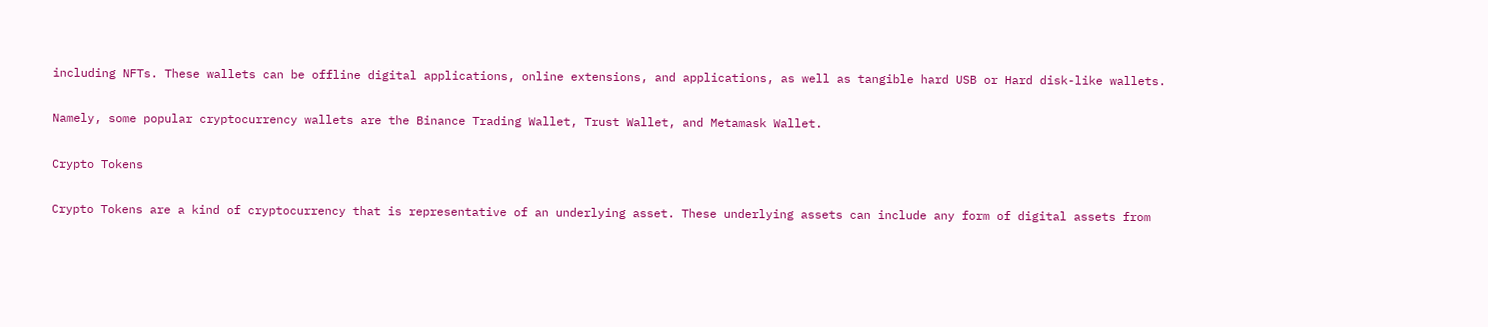including NFTs. These wallets can be offline digital applications, online extensions, and applications, as well as tangible hard USB or Hard disk-like wallets.

Namely, some popular cryptocurrency wallets are the Binance Trading Wallet, Trust Wallet, and Metamask Wallet.

Crypto Tokens

Crypto Tokens are a kind of cryptocurrency that is representative of an underlying asset. These underlying assets can include any form of digital assets from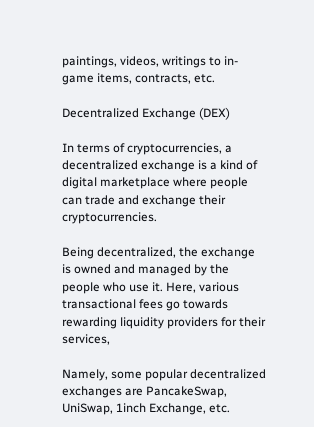paintings, videos, writings to in-game items, contracts, etc.

Decentralized Exchange (DEX)

In terms of cryptocurrencies, a decentralized exchange is a kind of digital marketplace where people can trade and exchange their cryptocurrencies.

Being decentralized, the exchange is owned and managed by the people who use it. Here, various transactional fees go towards rewarding liquidity providers for their services,

Namely, some popular decentralized exchanges are PancakeSwap, UniSwap, 1inch Exchange, etc.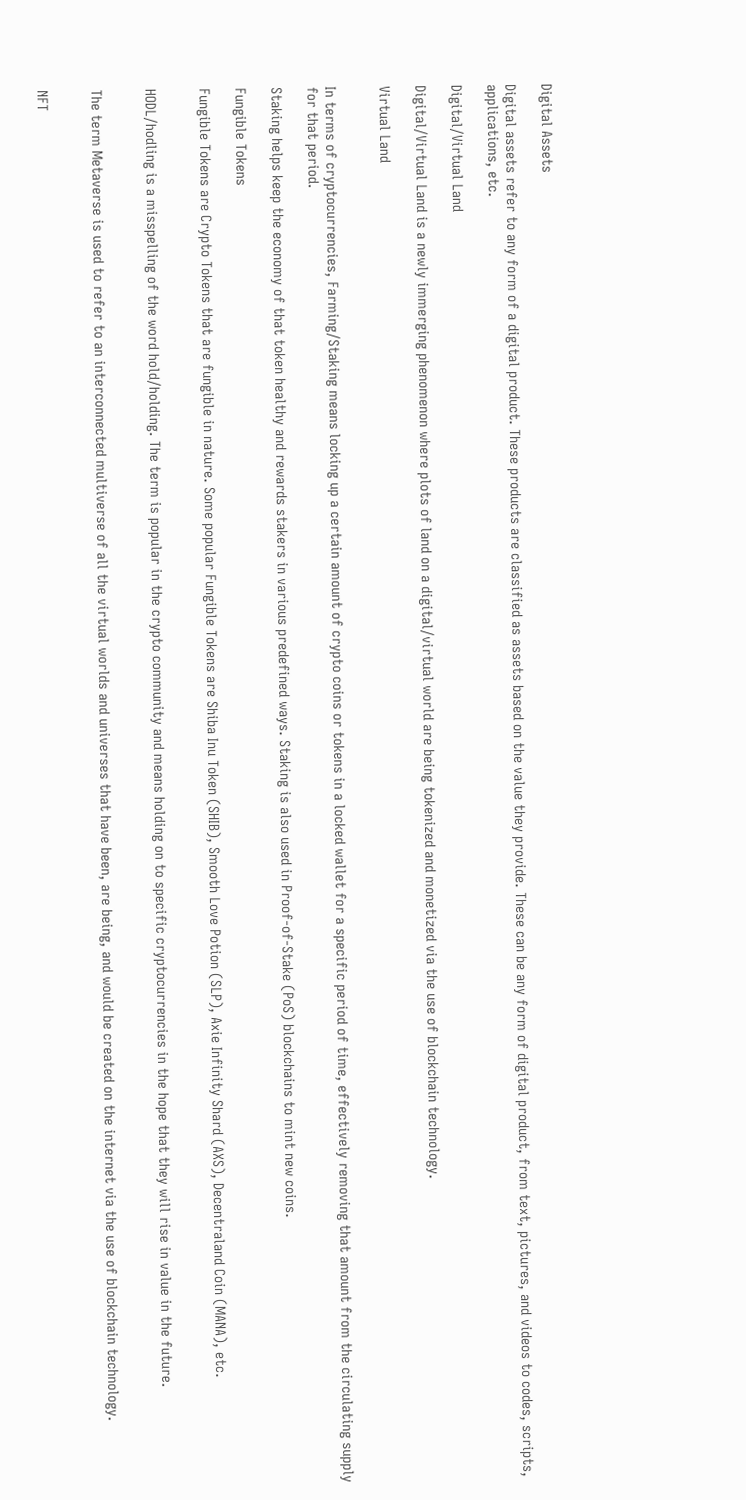Digital Assets

Digital assets refer to any form of a digital product. These products are classified as assets based on the value they provide. These can be any form of digital product, from text, pictures, and videos to codes, scripts, applications, etc.

Digital/Virtual Land

Digital/Virtual Land is a newly immerging phenomenon where plots of land on a digital/virtual world are being tokenized and monetized via the use of blockchain technology.

Virtual Land


In terms of cryptocurrencies, Farming/Staking means locking up a certain amount of crypto coins or tokens in a locked wallet for a specific period of time, effectively removing that amount from the circulating supply for that period.

Staking helps keep the economy of that token healthy and rewards stakers in various predefined ways. Staking is also used in Proof-of-Stake (PoS) blockchains to mint new coins.

Fungible Tokens

Fungible Tokens are Crypto Tokens that are fungible in nature. Some popular Fungible Tokens are Shiba Inu Token (SHIB), Smooth Love Potion (SLP), Axie Infinity Shard (AXS), Decentraland Coin (MANA), etc.


HODL/hodling is a misspelling of the word hold/holding. The term is popular in the crypto community and means holding on to specific cryptocurrencies in the hope that they will rise in value in the future.


The term Metaverse is used to refer to an interconnected multiverse of all the virtual worlds and universes that have been, are being, and would be created on the internet via the use of blockchain technology.


NFT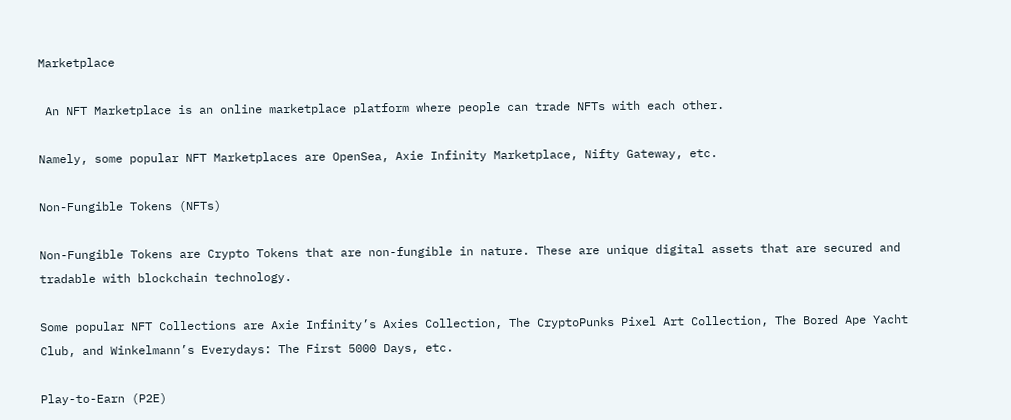Marketplace

 An NFT Marketplace is an online marketplace platform where people can trade NFTs with each other.

Namely, some popular NFT Marketplaces are OpenSea, Axie Infinity Marketplace, Nifty Gateway, etc.

Non-Fungible Tokens (NFTs)

Non-Fungible Tokens are Crypto Tokens that are non-fungible in nature. These are unique digital assets that are secured and tradable with blockchain technology.

Some popular NFT Collections are Axie Infinity’s Axies Collection, The CryptoPunks Pixel Art Collection, The Bored Ape Yacht Club, and Winkelmann’s Everydays: The First 5000 Days, etc.

Play-to-Earn (P2E)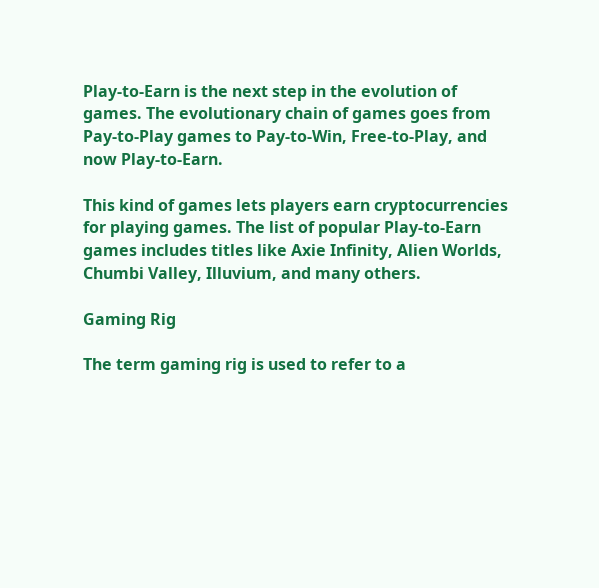Play-to-Earn is the next step in the evolution of games. The evolutionary chain of games goes from Pay-to-Play games to Pay-to-Win, Free-to-Play, and now Play-to-Earn.

This kind of games lets players earn cryptocurrencies for playing games. The list of popular Play-to-Earn games includes titles like Axie Infinity, Alien Worlds, Chumbi Valley, Illuvium, and many others.

Gaming Rig

The term gaming rig is used to refer to a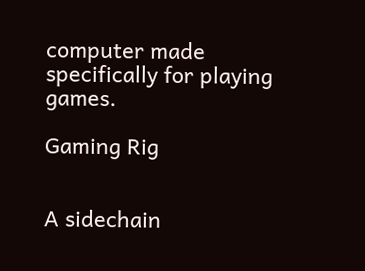computer made specifically for playing games.

Gaming Rig


A sidechain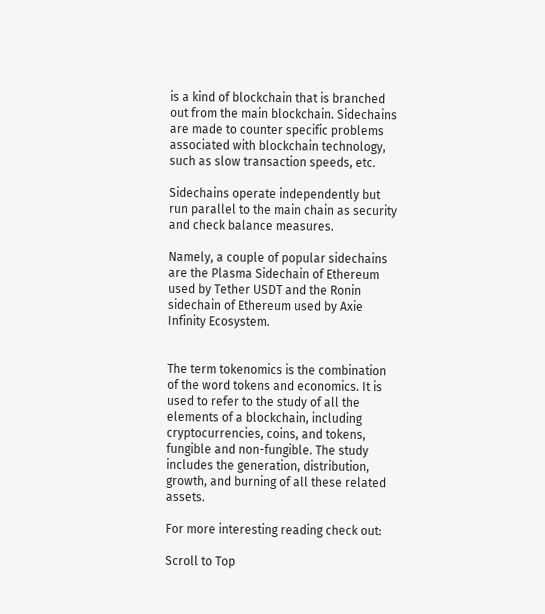is a kind of blockchain that is branched out from the main blockchain. Sidechains are made to counter specific problems associated with blockchain technology, such as slow transaction speeds, etc.

Sidechains operate independently but run parallel to the main chain as security and check balance measures.

Namely, a couple of popular sidechains are the Plasma Sidechain of Ethereum used by Tether USDT and the Ronin sidechain of Ethereum used by Axie Infinity Ecosystem.


The term tokenomics is the combination of the word tokens and economics. It is used to refer to the study of all the elements of a blockchain, including cryptocurrencies, coins, and tokens, fungible and non-fungible. The study includes the generation, distribution, growth, and burning of all these related assets.

For more interesting reading check out:

Scroll to Top